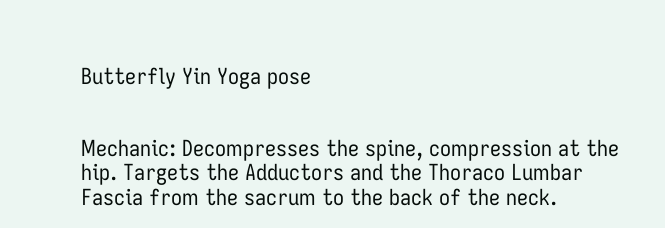Butterfly Yin Yoga pose


Mechanic: Decompresses the spine, compression at the hip. Targets the Adductors and the Thoraco Lumbar Fascia from the sacrum to the back of the neck.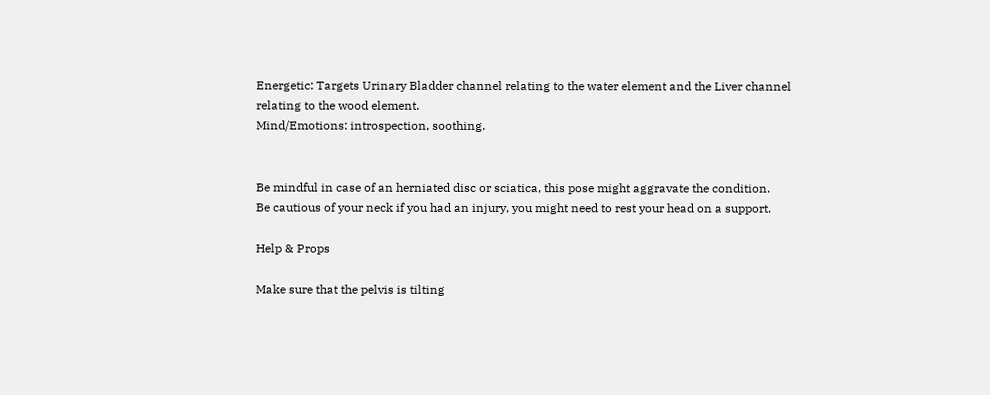Energetic: Targets Urinary Bladder channel relating to the water element and the Liver channel relating to the wood element.
Mind/Emotions: introspection, soothing.


Be mindful in case of an herniated disc or sciatica, this pose might aggravate the condition.
Be cautious of your neck if you had an injury, you might need to rest your head on a support.

Help & Props

Make sure that the pelvis is tilting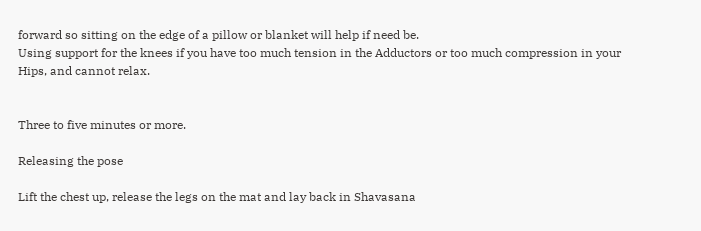forward so sitting on the edge of a pillow or blanket will help if need be.
Using support for the knees if you have too much tension in the Adductors or too much compression in your Hips, and cannot relax.


Three to five minutes or more.

Releasing the pose

Lift the chest up, release the legs on the mat and lay back in Shavasana